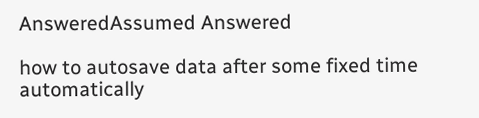AnsweredAssumed Answered

how to autosave data after some fixed time automatically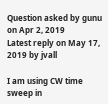Question asked by gunu on Apr 2, 2019
Latest reply on May 17, 2019 by jvall

I am using CW time sweep in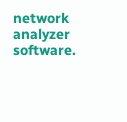network analyzer software.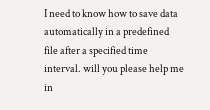I need to know how to save data automatically in a predefined file after a specified time interval. will you please help me in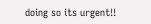doing so its urgent!!